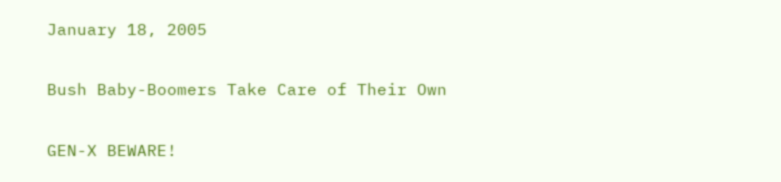January 18, 2005

Bush Baby-Boomers Take Care of Their Own

GEN-X BEWARE!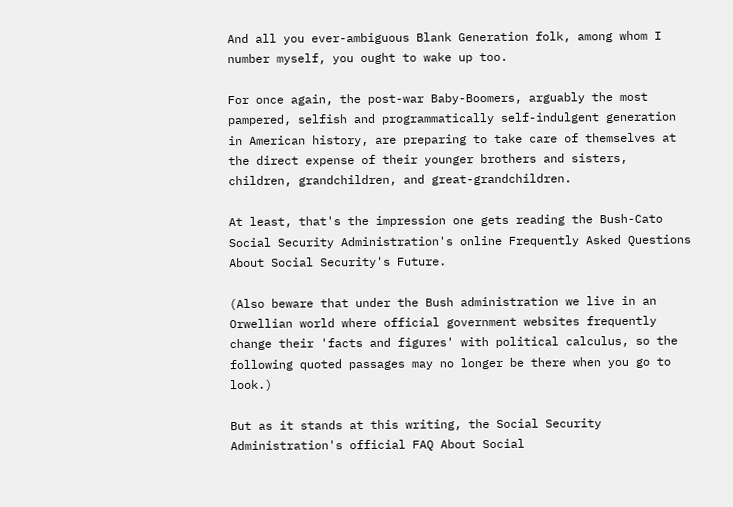And all you ever-ambiguous Blank Generation folk, among whom I number myself, you ought to wake up too.

For once again, the post-war Baby-Boomers, arguably the most pampered, selfish and programmatically self-indulgent generation in American history, are preparing to take care of themselves at the direct expense of their younger brothers and sisters, children, grandchildren, and great-grandchildren.

At least, that's the impression one gets reading the Bush-Cato Social Security Administration's online Frequently Asked Questions About Social Security's Future.

(Also beware that under the Bush administration we live in an Orwellian world where official government websites frequently change their 'facts and figures' with political calculus, so the following quoted passages may no longer be there when you go to look.)

But as it stands at this writing, the Social Security Administration's official FAQ About Social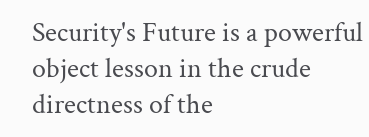Security's Future is a powerful object lesson in the crude directness of the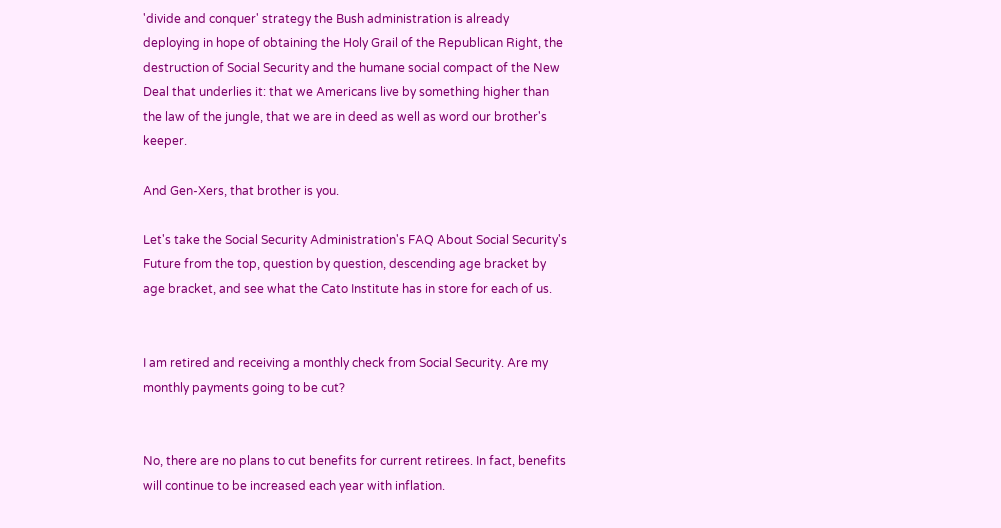'divide and conquer' strategy the Bush administration is already deploying in hope of obtaining the Holy Grail of the Republican Right, the destruction of Social Security and the humane social compact of the New Deal that underlies it: that we Americans live by something higher than the law of the jungle, that we are in deed as well as word our brother's keeper.

And Gen-Xers, that brother is you.

Let's take the Social Security Administration's FAQ About Social Security's Future from the top, question by question, descending age bracket by age bracket, and see what the Cato Institute has in store for each of us.


I am retired and receiving a monthly check from Social Security. Are my monthly payments going to be cut?


No, there are no plans to cut benefits for current retirees. In fact, benefits will continue to be increased each year with inflation.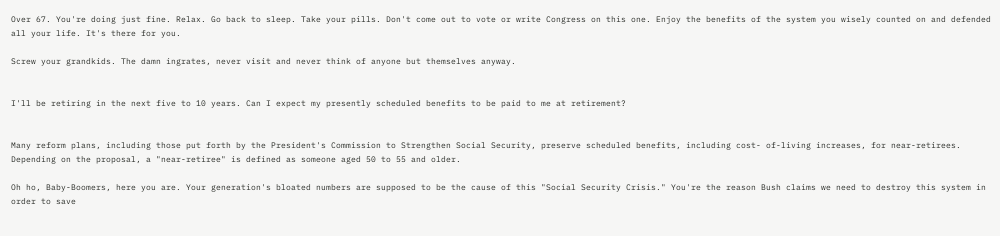Over 67. You're doing just fine. Relax. Go back to sleep. Take your pills. Don't come out to vote or write Congress on this one. Enjoy the benefits of the system you wisely counted on and defended all your life. It's there for you.

Screw your grandkids. The damn ingrates, never visit and never think of anyone but themselves anyway.


I'll be retiring in the next five to 10 years. Can I expect my presently scheduled benefits to be paid to me at retirement?


Many reform plans, including those put forth by the President's Commission to Strengthen Social Security, preserve scheduled benefits, including cost- of-living increases, for near-retirees. Depending on the proposal, a "near-retiree" is defined as someone aged 50 to 55 and older.

Oh ho, Baby-Boomers, here you are. Your generation's bloated numbers are supposed to be the cause of this "Social Security Crisis." You're the reason Bush claims we need to destroy this system in order to save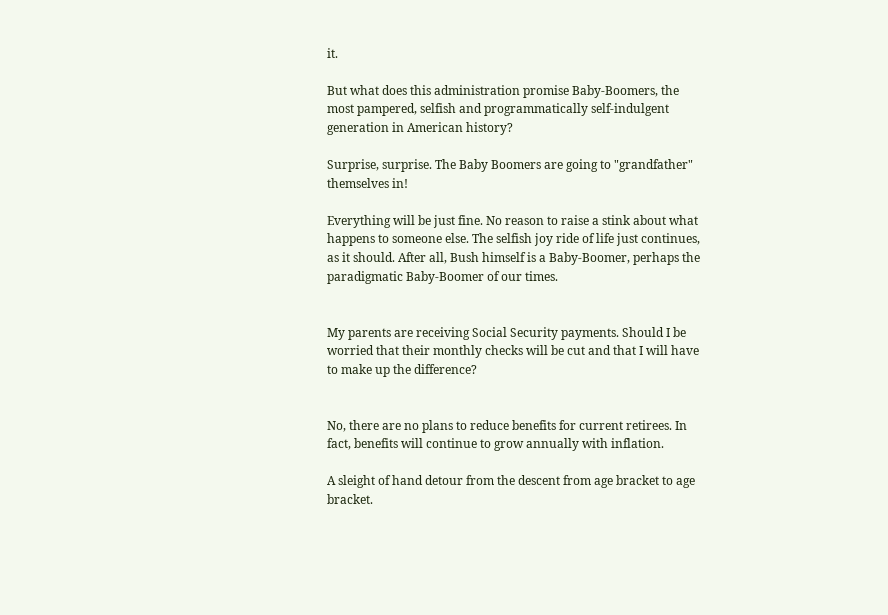it.

But what does this administration promise Baby-Boomers, the most pampered, selfish and programmatically self-indulgent generation in American history?

Surprise, surprise. The Baby Boomers are going to "grandfather" themselves in!

Everything will be just fine. No reason to raise a stink about what happens to someone else. The selfish joy ride of life just continues, as it should. After all, Bush himself is a Baby-Boomer, perhaps the paradigmatic Baby-Boomer of our times.


My parents are receiving Social Security payments. Should I be worried that their monthly checks will be cut and that I will have to make up the difference?


No, there are no plans to reduce benefits for current retirees. In fact, benefits will continue to grow annually with inflation.

A sleight of hand detour from the descent from age bracket to age bracket.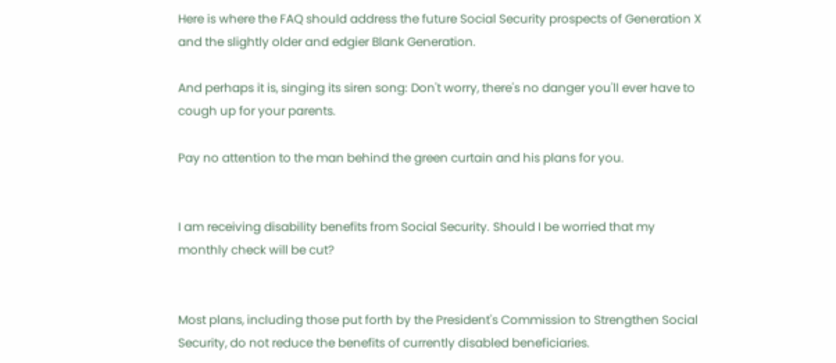Here is where the FAQ should address the future Social Security prospects of Generation X and the slightly older and edgier Blank Generation.

And perhaps it is, singing its siren song: Don't worry, there's no danger you'll ever have to cough up for your parents.

Pay no attention to the man behind the green curtain and his plans for you.


I am receiving disability benefits from Social Security. Should I be worried that my monthly check will be cut?


Most plans, including those put forth by the President's Commission to Strengthen Social Security, do not reduce the benefits of currently disabled beneficiaries.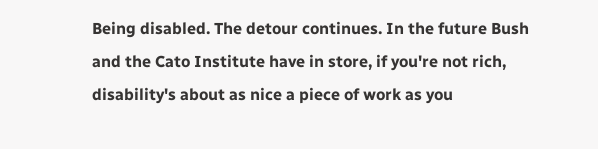Being disabled. The detour continues. In the future Bush and the Cato Institute have in store, if you're not rich, disability's about as nice a piece of work as you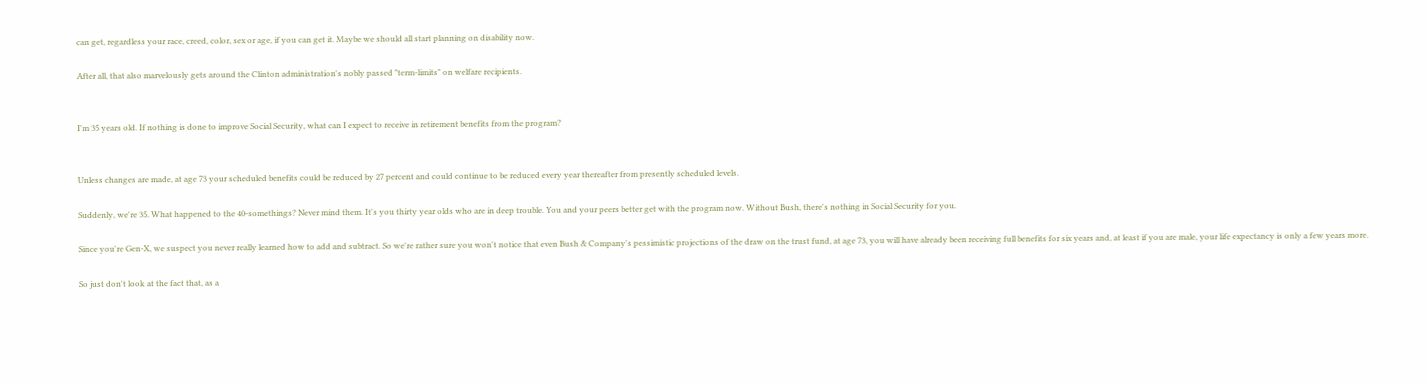can get, regardless your race, creed, color, sex or age, if you can get it. Maybe we should all start planning on disability now.

After all, that also marvelously gets around the Clinton administration's nobly passed "term-limits" on welfare recipients.


I'm 35 years old. If nothing is done to improve Social Security, what can I expect to receive in retirement benefits from the program?


Unless changes are made, at age 73 your scheduled benefits could be reduced by 27 percent and could continue to be reduced every year thereafter from presently scheduled levels.

Suddenly, we're 35. What happened to the 40-somethings? Never mind them. It's you thirty year olds who are in deep trouble. You and your peers better get with the program now. Without Bush, there's nothing in Social Security for you.

Since you're Gen-X, we suspect you never really learned how to add and subtract. So we're rather sure you won't notice that even Bush & Company's pessimistic projections of the draw on the trust fund, at age 73, you will have already been receiving full benefits for six years and, at least if you are male, your life expectancy is only a few years more.

So just don't look at the fact that, as a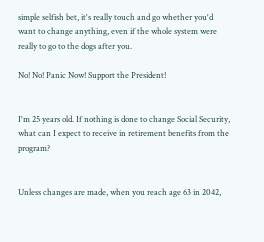simple selfish bet, it's really touch and go whether you'd want to change anything, even if the whole system were really to go to the dogs after you.

No! No! Panic Now! Support the President!


I'm 25 years old. If nothing is done to change Social Security, what can I expect to receive in retirement benefits from the program?


Unless changes are made, when you reach age 63 in 2042,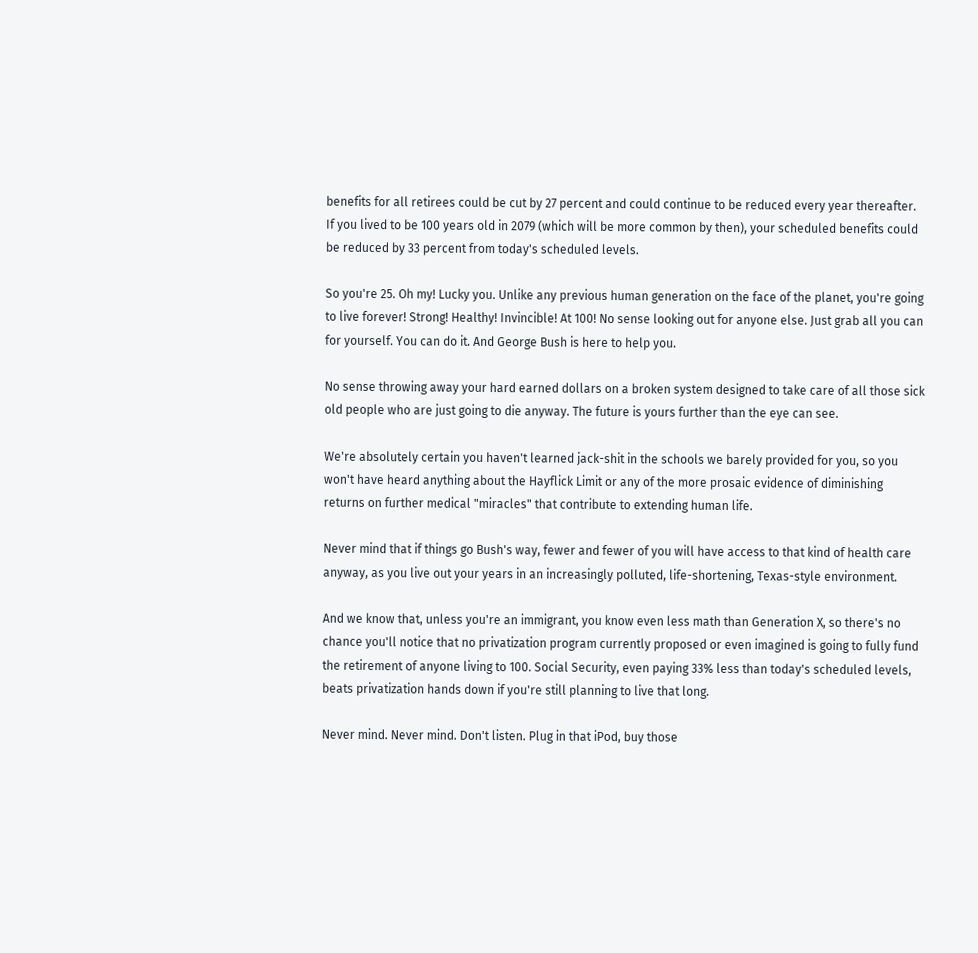benefits for all retirees could be cut by 27 percent and could continue to be reduced every year thereafter. If you lived to be 100 years old in 2079 (which will be more common by then), your scheduled benefits could be reduced by 33 percent from today's scheduled levels.

So you're 25. Oh my! Lucky you. Unlike any previous human generation on the face of the planet, you're going to live forever! Strong! Healthy! Invincible! At 100! No sense looking out for anyone else. Just grab all you can for yourself. You can do it. And George Bush is here to help you.

No sense throwing away your hard earned dollars on a broken system designed to take care of all those sick old people who are just going to die anyway. The future is yours further than the eye can see.

We're absolutely certain you haven't learned jack-shit in the schools we barely provided for you, so you won't have heard anything about the Hayflick Limit or any of the more prosaic evidence of diminishing returns on further medical "miracles" that contribute to extending human life.

Never mind that if things go Bush's way, fewer and fewer of you will have access to that kind of health care anyway, as you live out your years in an increasingly polluted, life-shortening, Texas-style environment.

And we know that, unless you're an immigrant, you know even less math than Generation X, so there's no chance you'll notice that no privatization program currently proposed or even imagined is going to fully fund the retirement of anyone living to 100. Social Security, even paying 33% less than today's scheduled levels, beats privatization hands down if you're still planning to live that long.

Never mind. Never mind. Don't listen. Plug in that iPod, buy those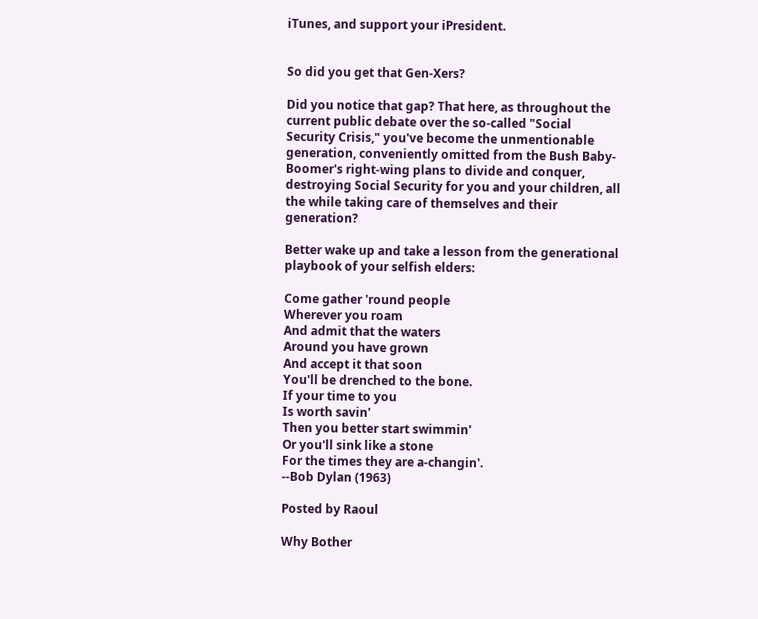iTunes, and support your iPresident.


So did you get that Gen-Xers?

Did you notice that gap? That here, as throughout the current public debate over the so-called "Social Security Crisis," you've become the unmentionable generation, conveniently omitted from the Bush Baby-Boomer's right-wing plans to divide and conquer, destroying Social Security for you and your children, all the while taking care of themselves and their generation?

Better wake up and take a lesson from the generational playbook of your selfish elders:

Come gather 'round people
Wherever you roam
And admit that the waters
Around you have grown
And accept it that soon
You'll be drenched to the bone.
If your time to you
Is worth savin'
Then you better start swimmin'
Or you'll sink like a stone
For the times they are a-changin'.
--Bob Dylan (1963)

Posted by Raoul

Why Bother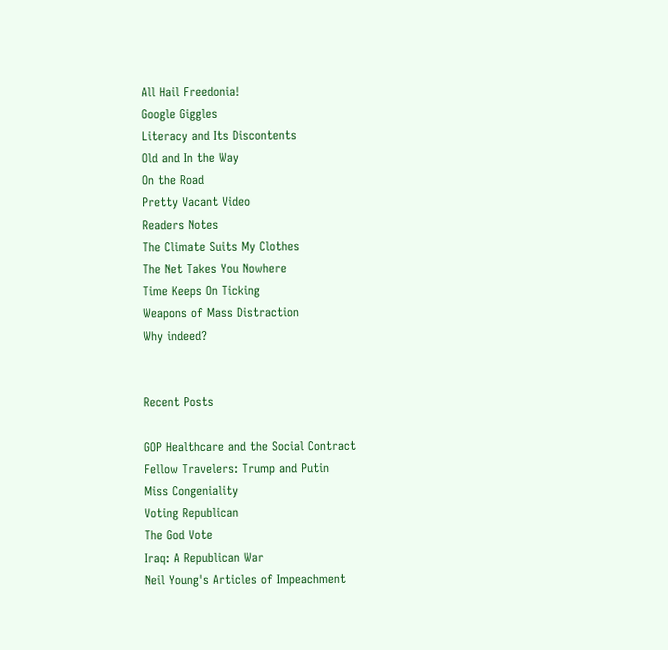All Hail Freedonia!
Google Giggles
Literacy and Its Discontents
Old and In the Way
On the Road
Pretty Vacant Video
Readers Notes
The Climate Suits My Clothes
The Net Takes You Nowhere
Time Keeps On Ticking
Weapons of Mass Distraction
Why indeed?


Recent Posts

GOP Healthcare and the Social Contract
Fellow Travelers: Trump and Putin
Miss Congeniality
Voting Republican
The God Vote
Iraq: A Republican War
Neil Young's Articles of Impeachment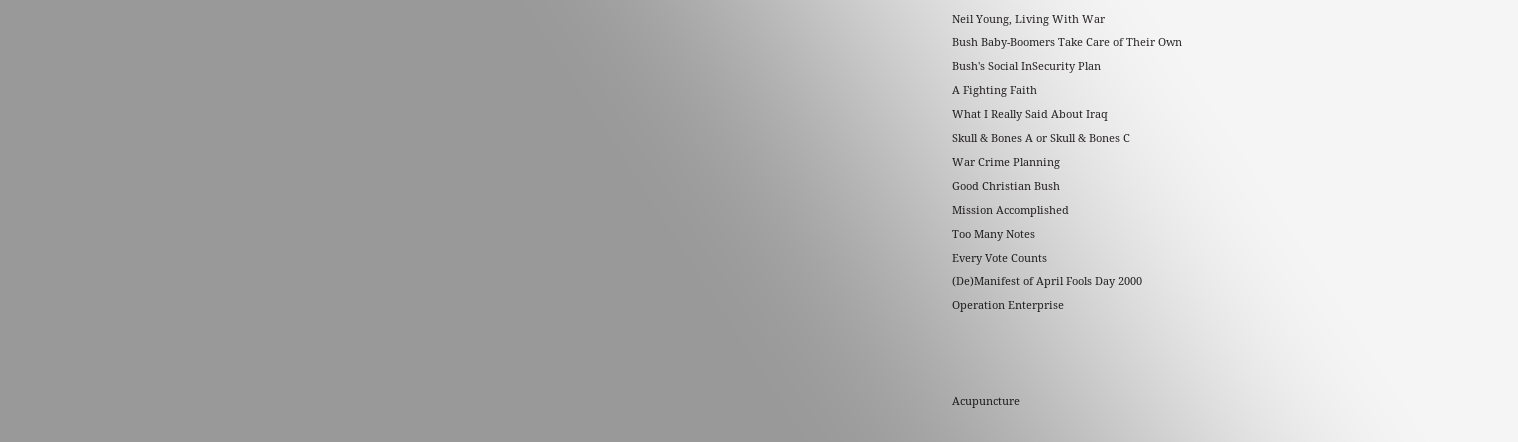Neil Young, Living With War
Bush Baby-Boomers Take Care of Their Own
Bush's Social InSecurity Plan
A Fighting Faith
What I Really Said About Iraq
Skull & Bones A or Skull & Bones C
War Crime Planning
Good Christian Bush
Mission Accomplished
Too Many Notes
Every Vote Counts
(De)Manifest of April Fools Day 2000
Operation Enterprise



Acupuncture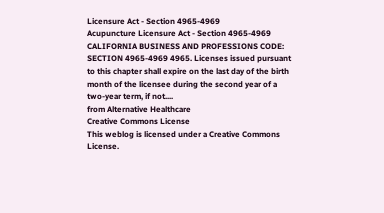Licensure Act - Section 4965-4969
Acupuncture Licensure Act - Section 4965-4969
CALIFORNIA BUSINESS AND PROFESSIONS CODE: SECTION 4965-4969 4965. Licenses issued pursuant to this chapter shall expire on the last day of the birth month of the licensee during the second year of a two-year term, if not....
from Alternative Healthcare
Creative Commons License
This weblog is licensed under a Creative Commons License.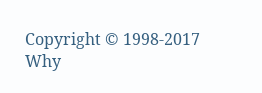Copyright © 1998-2017
Why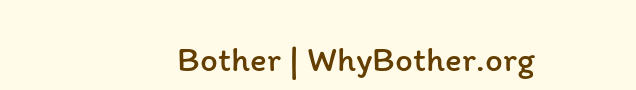Bother | WhyBother.org